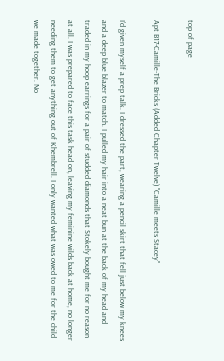top of page

Apt B17-Camille-The Bricks (Added Chapter Twelve) "Camille meets Stacey"

I’d given myself a prep talk. I dressed the part, wearing a pencil skirt that fell just below my knees and a deep blue blazer to match. I pulled my hair into a neat bun at the back of my head and traded in my hoop earrings for a pair of studded diamonds that Stokely bought me for no reason at all. I was prepared to face this task head on, leaving my feminine wilds back at home, no longer needing them to get anything out of Khembrell. I only wanted what was owed to me for the child we made together. No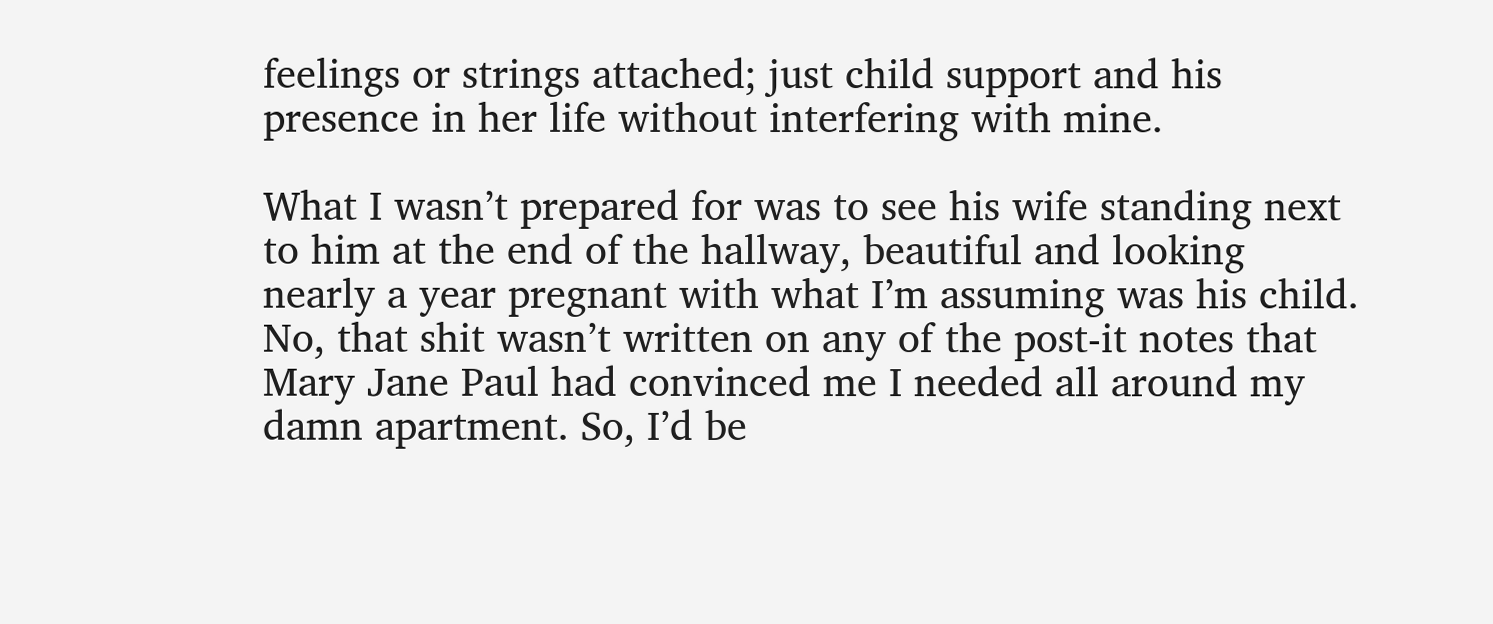feelings or strings attached; just child support and his presence in her life without interfering with mine.

What I wasn’t prepared for was to see his wife standing next to him at the end of the hallway, beautiful and looking nearly a year pregnant with what I’m assuming was his child. No, that shit wasn’t written on any of the post-it notes that Mary Jane Paul had convinced me I needed all around my damn apartment. So, I’d be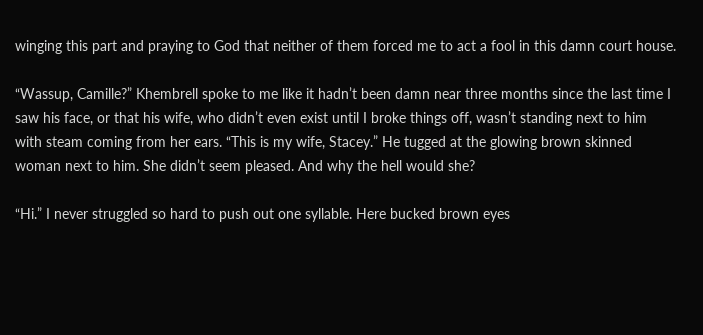winging this part and praying to God that neither of them forced me to act a fool in this damn court house.

“Wassup, Camille?” Khembrell spoke to me like it hadn’t been damn near three months since the last time I saw his face, or that his wife, who didn’t even exist until I broke things off, wasn’t standing next to him with steam coming from her ears. “This is my wife, Stacey.” He tugged at the glowing brown skinned woman next to him. She didn’t seem pleased. And why the hell would she?

“Hi.” I never struggled so hard to push out one syllable. Here bucked brown eyes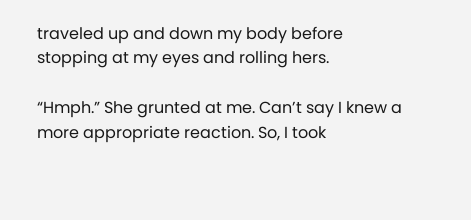traveled up and down my body before stopping at my eyes and rolling hers.

“Hmph.” She grunted at me. Can’t say I knew a more appropriate reaction. So, I took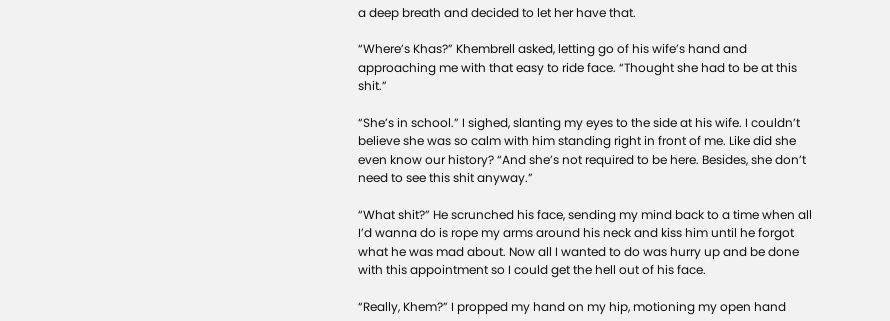a deep breath and decided to let her have that.

“Where’s Khas?” Khembrell asked, letting go of his wife’s hand and approaching me with that easy to ride face. “Thought she had to be at this shit.”

“She’s in school.” I sighed, slanting my eyes to the side at his wife. I couldn’t believe she was so calm with him standing right in front of me. Like did she even know our history? “And she’s not required to be here. Besides, she don’t need to see this shit anyway.”

“What shit?” He scrunched his face, sending my mind back to a time when all I’d wanna do is rope my arms around his neck and kiss him until he forgot what he was mad about. Now all I wanted to do was hurry up and be done with this appointment so I could get the hell out of his face.

“Really, Khem?” I propped my hand on my hip, motioning my open hand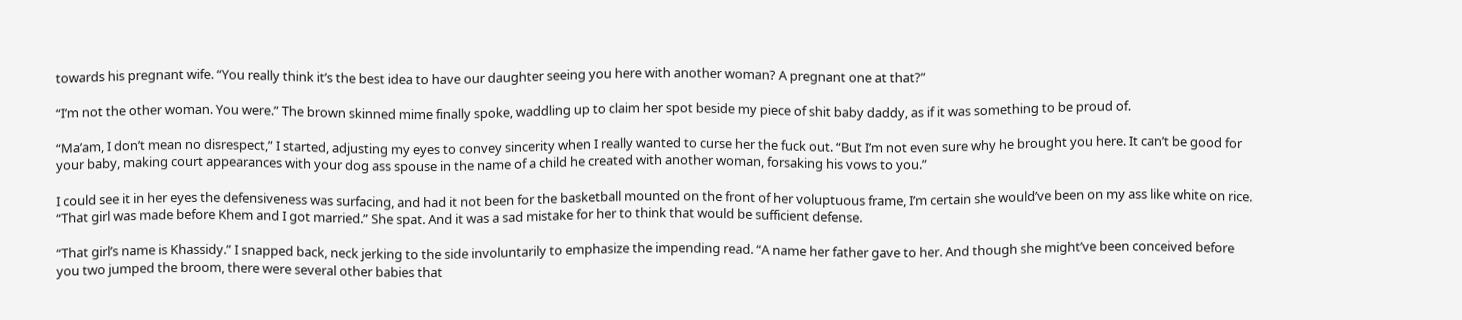towards his pregnant wife. “You really think it’s the best idea to have our daughter seeing you here with another woman? A pregnant one at that?”

“I’m not the other woman. You were.” The brown skinned mime finally spoke, waddling up to claim her spot beside my piece of shit baby daddy, as if it was something to be proud of.

“Ma’am, I don’t mean no disrespect,” I started, adjusting my eyes to convey sincerity when I really wanted to curse her the fuck out. “But I’m not even sure why he brought you here. It can’t be good for your baby, making court appearances with your dog ass spouse in the name of a child he created with another woman, forsaking his vows to you.”

I could see it in her eyes the defensiveness was surfacing, and had it not been for the basketball mounted on the front of her voluptuous frame, I’m certain she would’ve been on my ass like white on rice. “That girl was made before Khem and I got married.” She spat. And it was a sad mistake for her to think that would be sufficient defense.

“That girl’s name is Khassidy.” I snapped back, neck jerking to the side involuntarily to emphasize the impending read. “A name her father gave to her. And though she might’ve been conceived before you two jumped the broom, there were several other babies that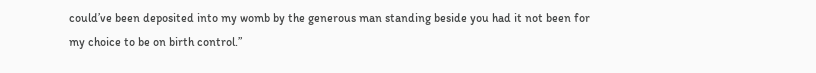could’ve been deposited into my womb by the generous man standing beside you had it not been for my choice to be on birth control.”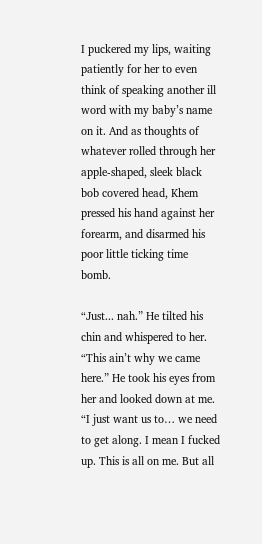I puckered my lips, waiting patiently for her to even think of speaking another ill word with my baby’s name on it. And as thoughts of whatever rolled through her apple-shaped, sleek black bob covered head, Khem pressed his hand against her forearm, and disarmed his poor little ticking time bomb.

“Just... nah.” He tilted his chin and whispered to her. “This ain’t why we came here.” He took his eyes from her and looked down at me. “I just want us to… we need to get along. I mean I fucked up. This is all on me. But all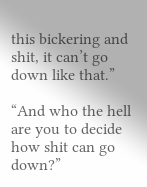this bickering and shit, it can’t go down like that.”

“And who the hell are you to decide how shit can go down?”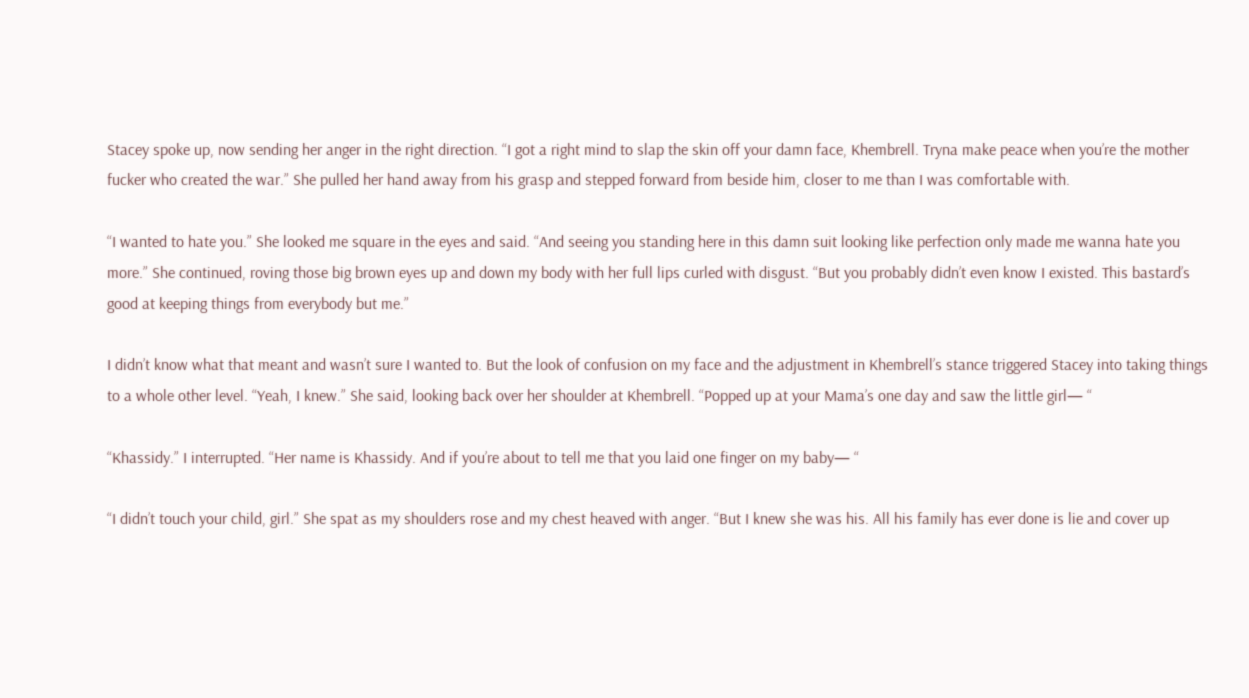Stacey spoke up, now sending her anger in the right direction. “I got a right mind to slap the skin off your damn face, Khembrell. Tryna make peace when you’re the mother fucker who created the war.” She pulled her hand away from his grasp and stepped forward from beside him, closer to me than I was comfortable with.

“I wanted to hate you.” She looked me square in the eyes and said. “And seeing you standing here in this damn suit looking like perfection only made me wanna hate you more.” She continued, roving those big brown eyes up and down my body with her full lips curled with disgust. “But you probably didn’t even know I existed. This bastard’s good at keeping things from everybody but me.”

I didn’t know what that meant and wasn’t sure I wanted to. But the look of confusion on my face and the adjustment in Khembrell’s stance triggered Stacey into taking things to a whole other level. “Yeah, I knew.” She said, looking back over her shoulder at Khembrell. “Popped up at your Mama’s one day and saw the little girl— “

“Khassidy.” I interrupted. “Her name is Khassidy. And if you’re about to tell me that you laid one finger on my baby— “

“I didn’t touch your child, girl.” She spat as my shoulders rose and my chest heaved with anger. “But I knew she was his. All his family has ever done is lie and cover up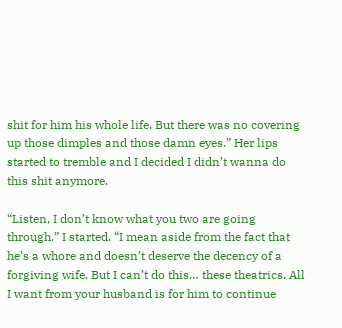shit for him his whole life. But there was no covering up those dimples and those damn eyes.” Her lips started to tremble and I decided I didn’t wanna do this shit anymore.

“Listen, I don’t know what you two are going through.” I started. “I mean aside from the fact that he’s a whore and doesn’t deserve the decency of a forgiving wife. But I can’t do this… these theatrics. All I want from your husband is for him to continue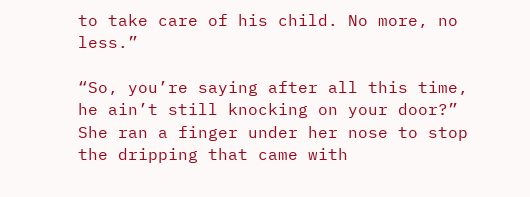to take care of his child. No more, no less.”

“So, you’re saying after all this time, he ain’t still knocking on your door?” She ran a finger under her nose to stop the dripping that came with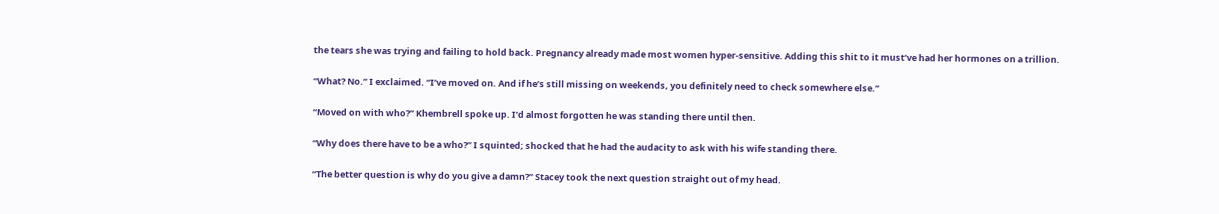the tears she was trying and failing to hold back. Pregnancy already made most women hyper-sensitive. Adding this shit to it must’ve had her hormones on a trillion.

“What? No.” I exclaimed. “I’ve moved on. And if he’s still missing on weekends, you definitely need to check somewhere else.”

“Moved on with who?” Khembrell spoke up. I’d almost forgotten he was standing there until then.

“Why does there have to be a who?” I squinted; shocked that he had the audacity to ask with his wife standing there.

“The better question is why do you give a damn?” Stacey took the next question straight out of my head.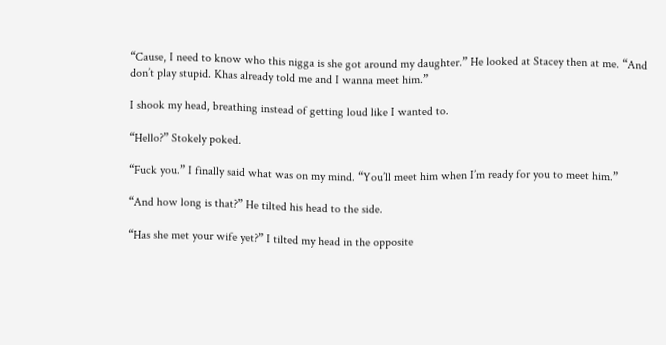“Cause, I need to know who this nigga is she got around my daughter.” He looked at Stacey then at me. “And don’t play stupid. Khas already told me and I wanna meet him.”

I shook my head, breathing instead of getting loud like I wanted to.

“Hello?” Stokely poked.

“Fuck you.” I finally said what was on my mind. “You’ll meet him when I’m ready for you to meet him.”

“And how long is that?” He tilted his head to the side.

“Has she met your wife yet?” I tilted my head in the opposite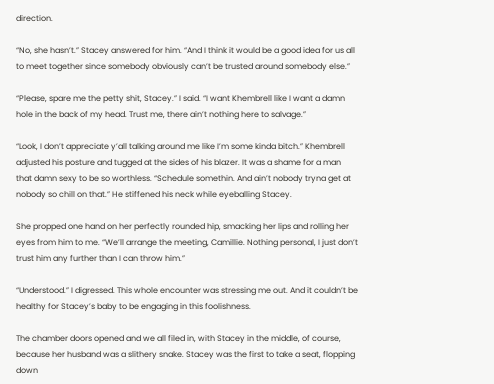direction.

“No, she hasn’t.” Stacey answered for him. “And I think it would be a good idea for us all to meet together since somebody obviously can’t be trusted around somebody else.”

“Please, spare me the petty shit, Stacey.” I said. “I want Khembrell like I want a damn hole in the back of my head. Trust me, there ain’t nothing here to salvage.”

“Look, I don’t appreciate y’all talking around me like I’m some kinda bitch.” Khembrell adjusted his posture and tugged at the sides of his blazer. It was a shame for a man that damn sexy to be so worthless. “Schedule somethin. And ain’t nobody tryna get at nobody so chill on that.” He stiffened his neck while eyeballing Stacey.

She propped one hand on her perfectly rounded hip, smacking her lips and rolling her eyes from him to me. “We’ll arrange the meeting, Camillie. Nothing personal, I just don’t trust him any further than I can throw him.”

“Understood.” I digressed. This whole encounter was stressing me out. And it couldn’t be healthy for Stacey’s baby to be engaging in this foolishness.

The chamber doors opened and we all filed in, with Stacey in the middle, of course, because her husband was a slithery snake. Stacey was the first to take a seat, flopping down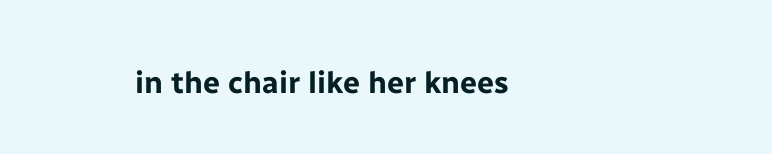in the chair like her knees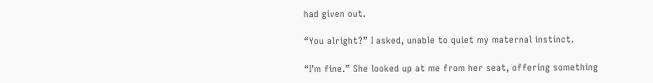had given out.

“You alright?” I asked, unable to quiet my maternal instinct.

“I’m fine.” She looked up at me from her seat, offering something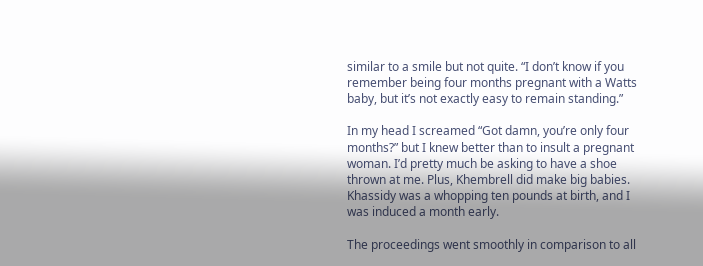similar to a smile but not quite. “I don’t know if you remember being four months pregnant with a Watts baby, but it’s not exactly easy to remain standing.”

In my head I screamed “Got damn, you’re only four months?” but I knew better than to insult a pregnant woman. I’d pretty much be asking to have a shoe thrown at me. Plus, Khembrell did make big babies. Khassidy was a whopping ten pounds at birth, and I was induced a month early.

The proceedings went smoothly in comparison to all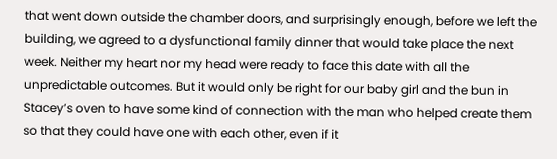that went down outside the chamber doors, and surprisingly enough, before we left the building, we agreed to a dysfunctional family dinner that would take place the next week. Neither my heart nor my head were ready to face this date with all the unpredictable outcomes. But it would only be right for our baby girl and the bun in Stacey’s oven to have some kind of connection with the man who helped create them so that they could have one with each other, even if it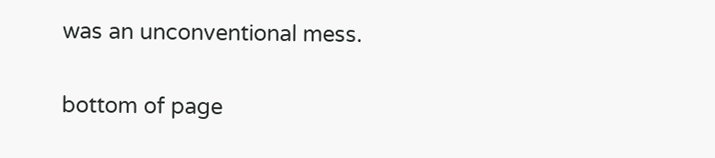was an unconventional mess.

bottom of page